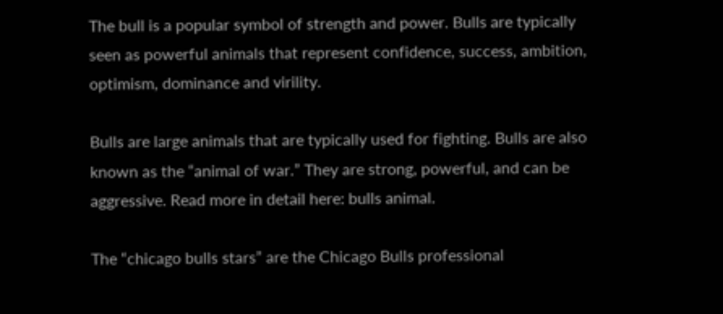The bull is a popular symbol of strength and power. Bulls are typically seen as powerful animals that represent confidence, success, ambition, optimism, dominance and virility.

Bulls are large animals that are typically used for fighting. Bulls are also known as the “animal of war.” They are strong, powerful, and can be aggressive. Read more in detail here: bulls animal.

The “chicago bulls stars” are the Chicago Bulls professional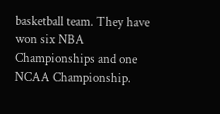basketball team. They have won six NBA Championships and one NCAA Championship.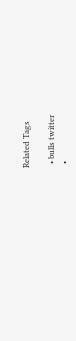Related Tags

  • bulls twitter
  •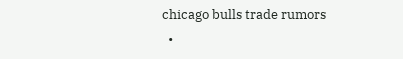chicago bulls trade rumors
  •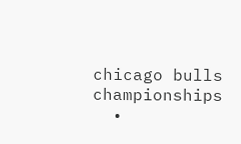chicago bulls championships
  •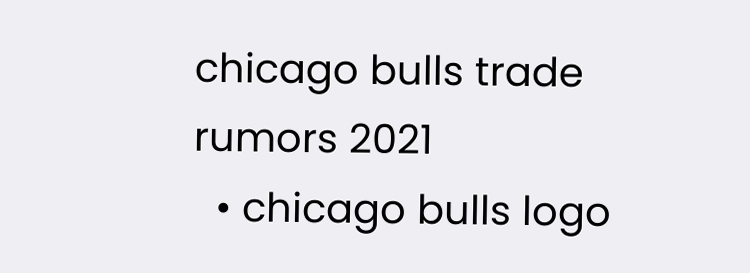chicago bulls trade rumors 2021
  • chicago bulls logo